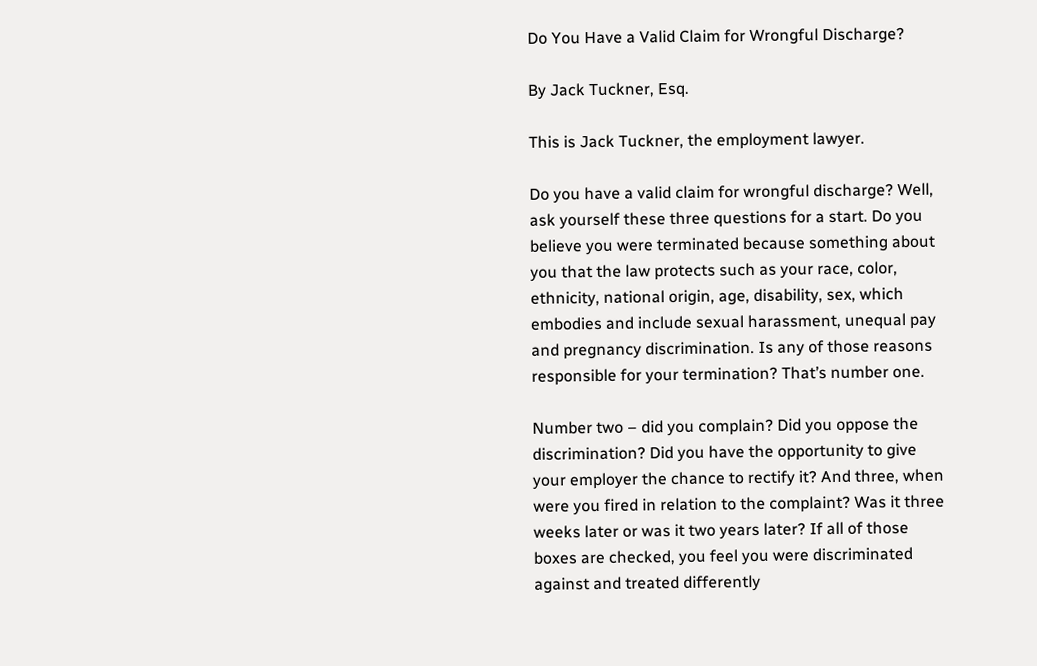Do You Have a Valid Claim for Wrongful Discharge?

By Jack Tuckner, Esq.

This is Jack Tuckner, the employment lawyer.

Do you have a valid claim for wrongful discharge? Well, ask yourself these three questions for a start. Do you believe you were terminated because something about you that the law protects such as your race, color, ethnicity, national origin, age, disability, sex, which embodies and include sexual harassment, unequal pay and pregnancy discrimination. Is any of those reasons responsible for your termination? That’s number one.

Number two – did you complain? Did you oppose the discrimination? Did you have the opportunity to give your employer the chance to rectify it? And three, when were you fired in relation to the complaint? Was it three weeks later or was it two years later? If all of those boxes are checked, you feel you were discriminated against and treated differently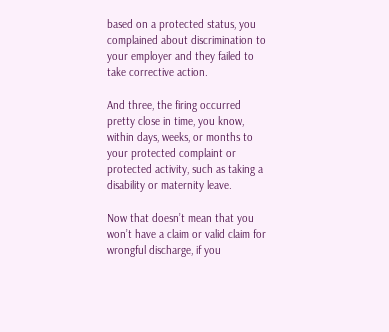based on a protected status, you complained about discrimination to your employer and they failed to take corrective action.

And three, the firing occurred pretty close in time, you know, within days, weeks, or months to your protected complaint or protected activity, such as taking a disability or maternity leave.

Now that doesn’t mean that you won’t have a claim or valid claim for wrongful discharge, if you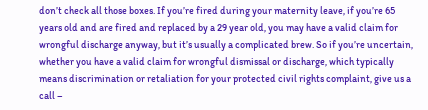don’t check all those boxes. If you’re fired during your maternity leave, if you’re 65 years old and are fired and replaced by a 29 year old, you may have a valid claim for wrongful discharge anyway, but it’s usually a complicated brew. So if you’re uncertain, whether you have a valid claim for wrongful dismissal or discharge, which typically means discrimination or retaliation for your protected civil rights complaint, give us a call –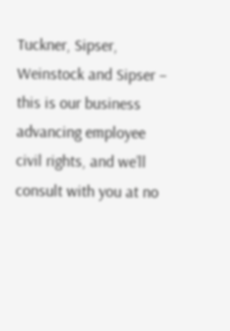Tuckner, Sipser, Weinstock and Sipser – this is our business advancing employee civil rights, and we’ll consult with you at no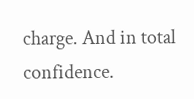charge. And in total confidence.